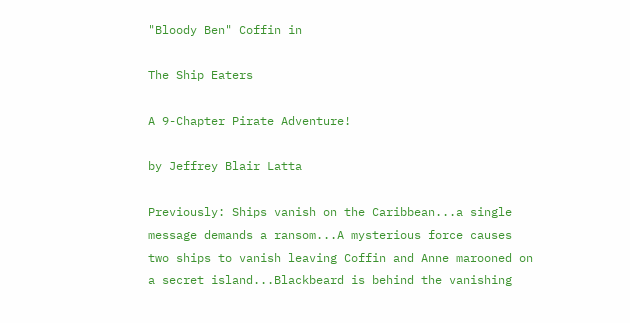"Bloody Ben" Coffin in

The Ship Eaters

A 9-Chapter Pirate Adventure!

by Jeffrey Blair Latta

Previously: Ships vanish on the Caribbean...a single message demands a ransom...A mysterious force causes two ships to vanish leaving Coffin and Anne marooned on a secret island...Blackbeard is behind the vanishing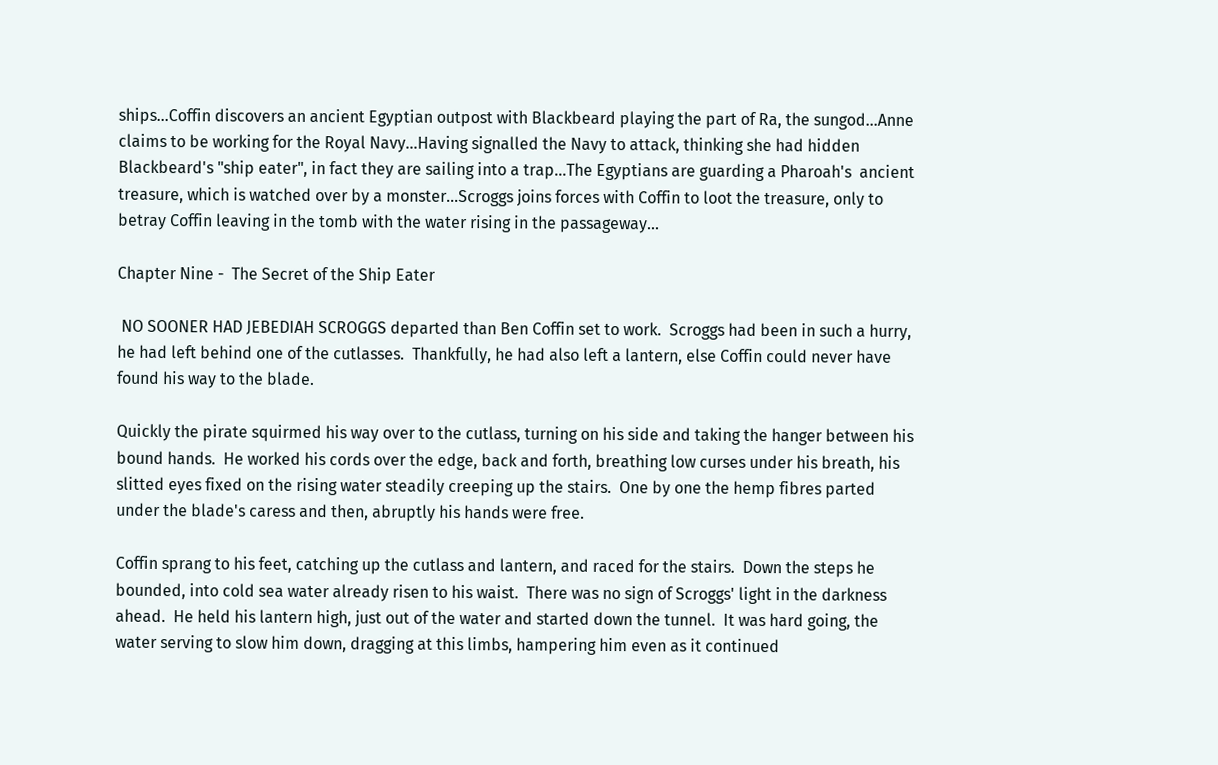ships...Coffin discovers an ancient Egyptian outpost with Blackbeard playing the part of Ra, the sungod...Anne claims to be working for the Royal Navy...Having signalled the Navy to attack, thinking she had hidden Blackbeard's "ship eater", in fact they are sailing into a trap...The Egyptians are guarding a Pharoah's  ancient treasure, which is watched over by a monster...Scroggs joins forces with Coffin to loot the treasure, only to betray Coffin leaving in the tomb with the water rising in the passageway...

Chapter Nine -  The Secret of the Ship Eater

 NO SOONER HAD JEBEDIAH SCROGGS departed than Ben Coffin set to work.  Scroggs had been in such a hurry, he had left behind one of the cutlasses.  Thankfully, he had also left a lantern, else Coffin could never have found his way to the blade.

Quickly the pirate squirmed his way over to the cutlass, turning on his side and taking the hanger between his bound hands.  He worked his cords over the edge, back and forth, breathing low curses under his breath, his slitted eyes fixed on the rising water steadily creeping up the stairs.  One by one the hemp fibres parted under the blade's caress and then, abruptly his hands were free.

Coffin sprang to his feet, catching up the cutlass and lantern, and raced for the stairs.  Down the steps he bounded, into cold sea water already risen to his waist.  There was no sign of Scroggs' light in the darkness ahead.  He held his lantern high, just out of the water and started down the tunnel.  It was hard going, the water serving to slow him down, dragging at this limbs, hampering him even as it continued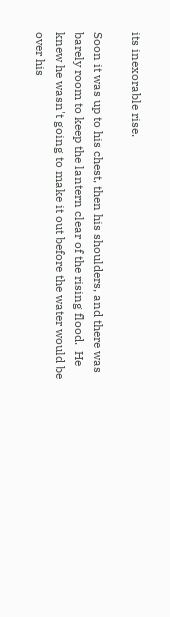its inexorable rise.

Soon it was up to his chest, then his shoulders, and there was barely room to keep the lantern clear of the rising flood.  He knew he wasn't going to make it out before the water would be over his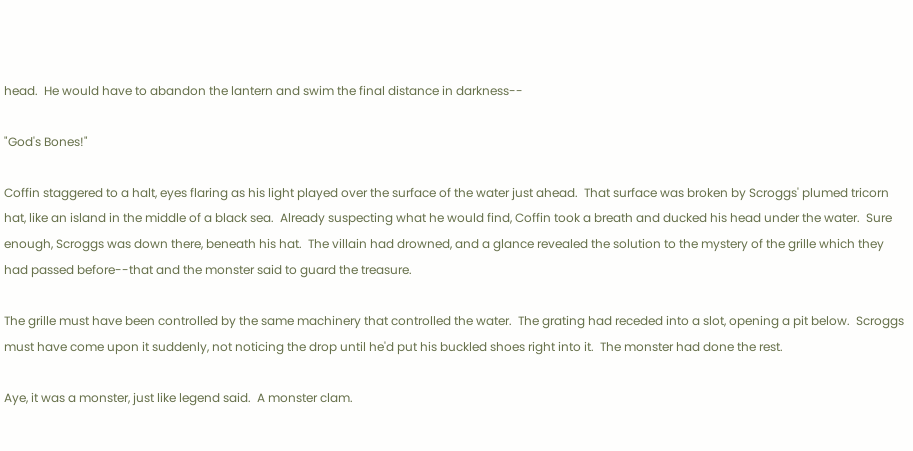head.  He would have to abandon the lantern and swim the final distance in darkness--

"God's Bones!"

Coffin staggered to a halt, eyes flaring as his light played over the surface of the water just ahead.  That surface was broken by Scroggs' plumed tricorn hat, like an island in the middle of a black sea.  Already suspecting what he would find, Coffin took a breath and ducked his head under the water.  Sure enough, Scroggs was down there, beneath his hat.  The villain had drowned, and a glance revealed the solution to the mystery of the grille which they had passed before--that and the monster said to guard the treasure.

The grille must have been controlled by the same machinery that controlled the water.  The grating had receded into a slot, opening a pit below.  Scroggs must have come upon it suddenly, not noticing the drop until he'd put his buckled shoes right into it.  The monster had done the rest.

Aye, it was a monster, just like legend said.  A monster clam.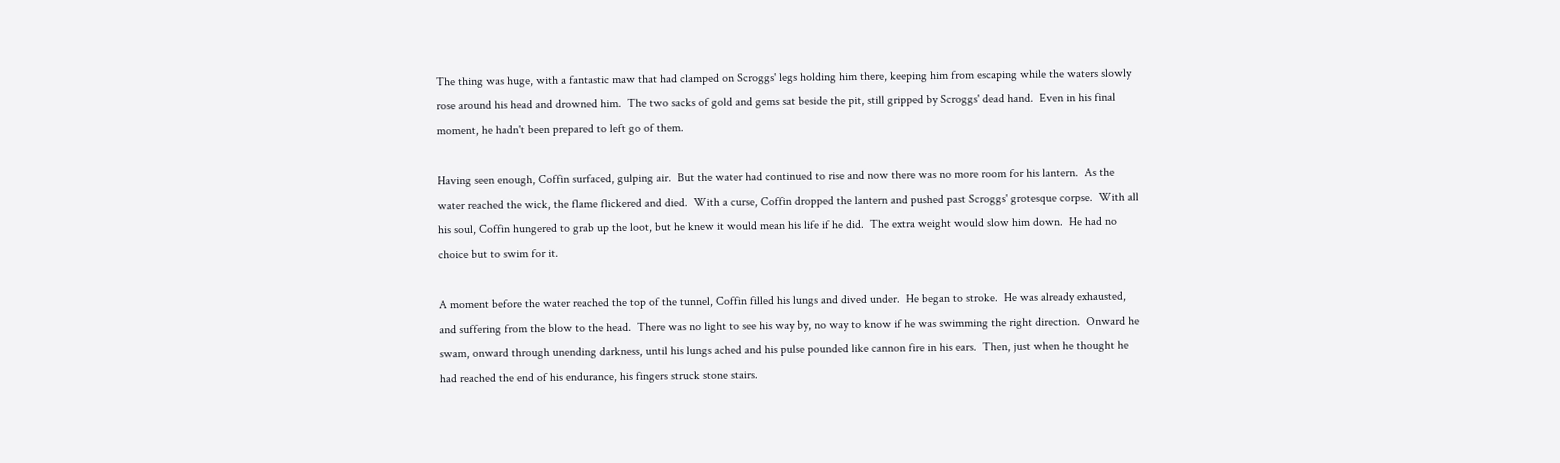The thing was huge, with a fantastic maw that had clamped on Scroggs' legs holding him there, keeping him from escaping while the waters slowly rose around his head and drowned him.  The two sacks of gold and gems sat beside the pit, still gripped by Scroggs' dead hand.  Even in his final moment, he hadn't been prepared to left go of them.

Having seen enough, Coffin surfaced, gulping air.  But the water had continued to rise and now there was no more room for his lantern.  As the water reached the wick, the flame flickered and died.  With a curse, Coffin dropped the lantern and pushed past Scroggs' grotesque corpse.  With all his soul, Coffin hungered to grab up the loot, but he knew it would mean his life if he did.  The extra weight would slow him down.  He had no choice but to swim for it.

A moment before the water reached the top of the tunnel, Coffin filled his lungs and dived under.  He began to stroke.  He was already exhausted, and suffering from the blow to the head.  There was no light to see his way by, no way to know if he was swimming the right direction.  Onward he swam, onward through unending darkness, until his lungs ached and his pulse pounded like cannon fire in his ears.  Then, just when he thought he had reached the end of his endurance, his fingers struck stone stairs.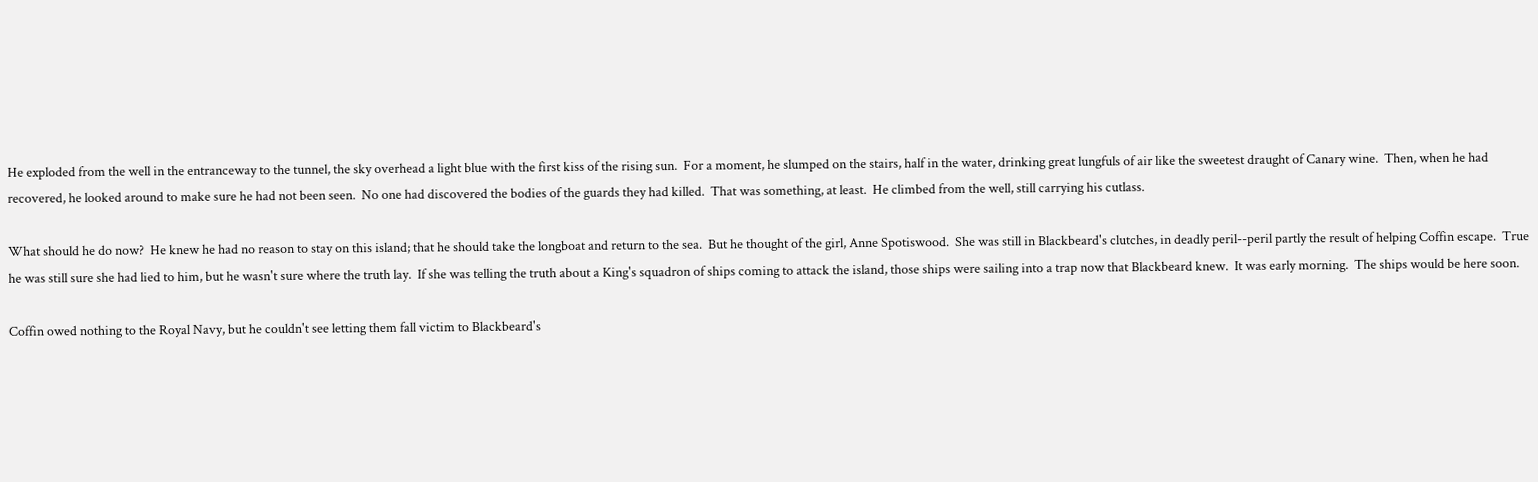He exploded from the well in the entranceway to the tunnel, the sky overhead a light blue with the first kiss of the rising sun.  For a moment, he slumped on the stairs, half in the water, drinking great lungfuls of air like the sweetest draught of Canary wine.  Then, when he had recovered, he looked around to make sure he had not been seen.  No one had discovered the bodies of the guards they had killed.  That was something, at least.  He climbed from the well, still carrying his cutlass.

What should he do now?  He knew he had no reason to stay on this island; that he should take the longboat and return to the sea.  But he thought of the girl, Anne Spotiswood.  She was still in Blackbeard's clutches, in deadly peril--peril partly the result of helping Coffin escape.  True he was still sure she had lied to him, but he wasn't sure where the truth lay.  If she was telling the truth about a King's squadron of ships coming to attack the island, those ships were sailing into a trap now that Blackbeard knew.  It was early morning.  The ships would be here soon.

Coffin owed nothing to the Royal Navy, but he couldn't see letting them fall victim to Blackbeard's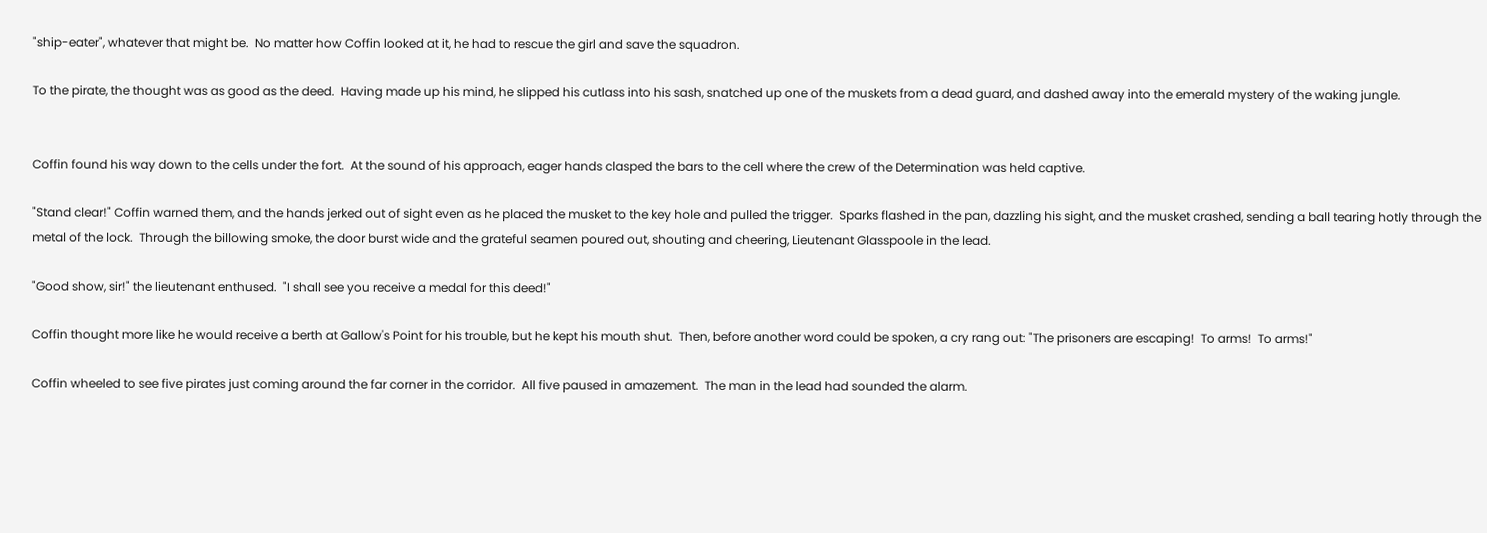"ship-eater", whatever that might be.  No matter how Coffin looked at it, he had to rescue the girl and save the squadron.

To the pirate, the thought was as good as the deed.  Having made up his mind, he slipped his cutlass into his sash, snatched up one of the muskets from a dead guard, and dashed away into the emerald mystery of the waking jungle.


Coffin found his way down to the cells under the fort.  At the sound of his approach, eager hands clasped the bars to the cell where the crew of the Determination was held captive.

"Stand clear!" Coffin warned them, and the hands jerked out of sight even as he placed the musket to the key hole and pulled the trigger.  Sparks flashed in the pan, dazzling his sight, and the musket crashed, sending a ball tearing hotly through the metal of the lock.  Through the billowing smoke, the door burst wide and the grateful seamen poured out, shouting and cheering, Lieutenant Glasspoole in the lead.

"Good show, sir!" the lieutenant enthused.  "I shall see you receive a medal for this deed!"

Coffin thought more like he would receive a berth at Gallow's Point for his trouble, but he kept his mouth shut.  Then, before another word could be spoken, a cry rang out: "The prisoners are escaping!  To arms!  To arms!"

Coffin wheeled to see five pirates just coming around the far corner in the corridor.  All five paused in amazement.  The man in the lead had sounded the alarm.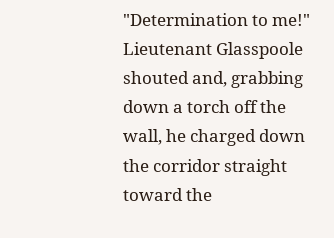"Determination to me!" Lieutenant Glasspoole shouted and, grabbing down a torch off the wall, he charged down the corridor straight toward the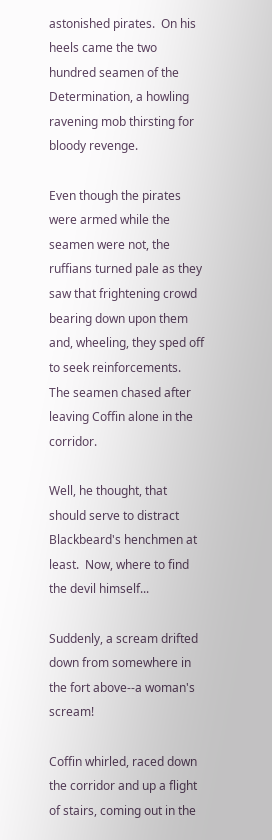astonished pirates.  On his heels came the two hundred seamen of the Determination, a howling ravening mob thirsting for bloody revenge.

Even though the pirates were armed while the seamen were not, the ruffians turned pale as they saw that frightening crowd bearing down upon them and, wheeling, they sped off to seek reinforcements.  The seamen chased after leaving Coffin alone in the corridor.

Well, he thought, that should serve to distract Blackbeard's henchmen at least.  Now, where to find the devil himself...

Suddenly, a scream drifted down from somewhere in the fort above--a woman's scream!

Coffin whirled, raced down the corridor and up a flight of stairs, coming out in the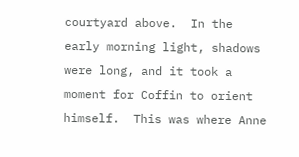courtyard above.  In the early morning light, shadows were long, and it took a moment for Coffin to orient himself.  This was where Anne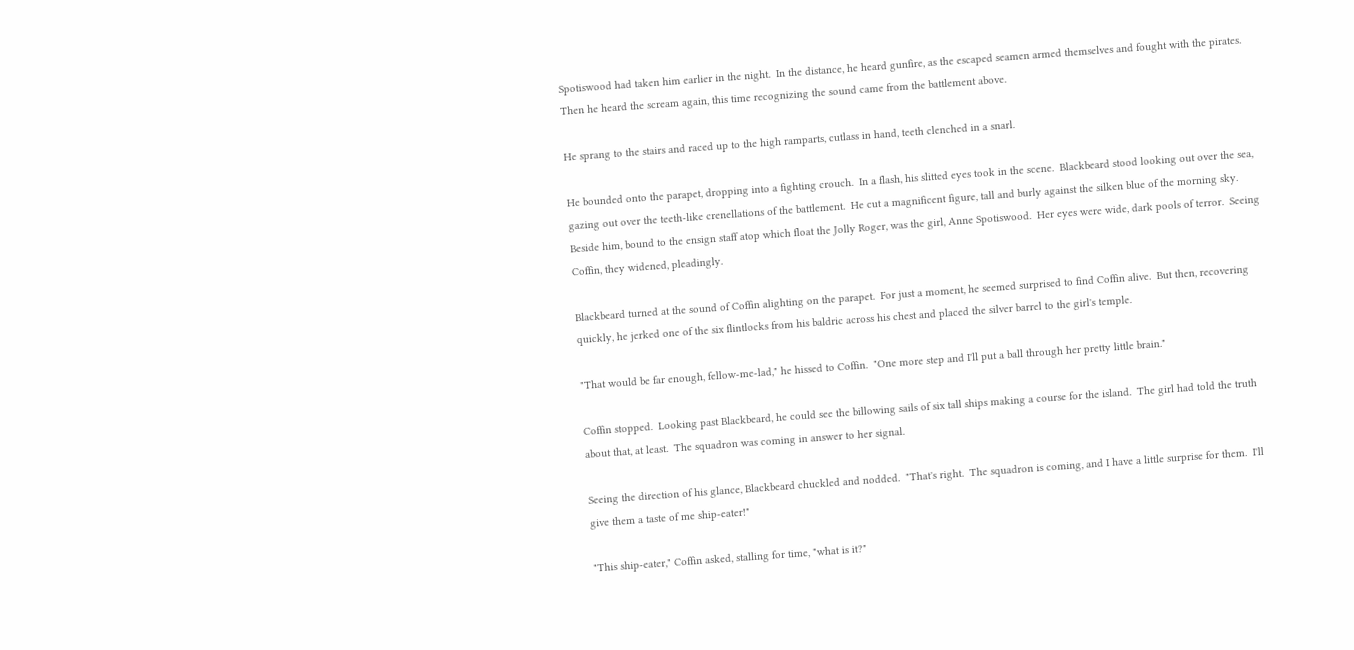Spotiswood had taken him earlier in the night.  In the distance, he heard gunfire, as the escaped seamen armed themselves and fought with the pirates.  Then he heard the scream again, this time recognizing the sound came from the battlement above.

He sprang to the stairs and raced up to the high ramparts, cutlass in hand, teeth clenched in a snarl.

He bounded onto the parapet, dropping into a fighting crouch.  In a flash, his slitted eyes took in the scene.  Blackbeard stood looking out over the sea, gazing out over the teeth-like crenellations of the battlement.  He cut a magnificent figure, tall and burly against the silken blue of the morning sky.  Beside him, bound to the ensign staff atop which float the Jolly Roger, was the girl, Anne Spotiswood.  Her eyes were wide, dark pools of terror.  Seeing Coffin, they widened, pleadingly.

Blackbeard turned at the sound of Coffin alighting on the parapet.  For just a moment, he seemed surprised to find Coffin alive.  But then, recovering quickly, he jerked one of the six flintlocks from his baldric across his chest and placed the silver barrel to the girl's temple.

"That would be far enough, fellow-me-lad," he hissed to Coffin.  "One more step and I'll put a ball through her pretty little brain."

Coffin stopped.  Looking past Blackbeard, he could see the billowing sails of six tall ships making a course for the island.  The girl had told the truth about that, at least.  The squadron was coming in answer to her signal.

Seeing the direction of his glance, Blackbeard chuckled and nodded.  "That's right.  The squadron is coming, and I have a little surprise for them.  I'll give them a taste of me ship-eater!"

"This ship-eater," Coffin asked, stalling for time, "what is it?"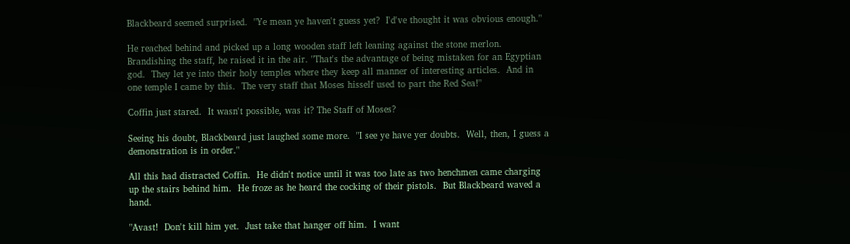Blackbeard seemed surprised.  "Ye mean ye haven't guess yet?  I'd've thought it was obvious enough."

He reached behind and picked up a long wooden staff left leaning against the stone merlon.  Brandishing the staff, he raised it in the air. "That's the advantage of being mistaken for an Egyptian god.  They let ye into their holy temples where they keep all manner of interesting articles.  And in one temple I came by this.  The very staff that Moses hisself used to part the Red Sea!"

Coffin just stared.  It wasn't possible, was it? The Staff of Moses?

Seeing his doubt, Blackbeard just laughed some more.  "I see ye have yer doubts.  Well, then, I guess a demonstration is in order."

All this had distracted Coffin.  He didn't notice until it was too late as two henchmen came charging up the stairs behind him.  He froze as he heard the cocking of their pistols.  But Blackbeard waved a hand.

"Avast!  Don't kill him yet.  Just take that hanger off him.  I want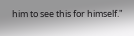him to see this for himself."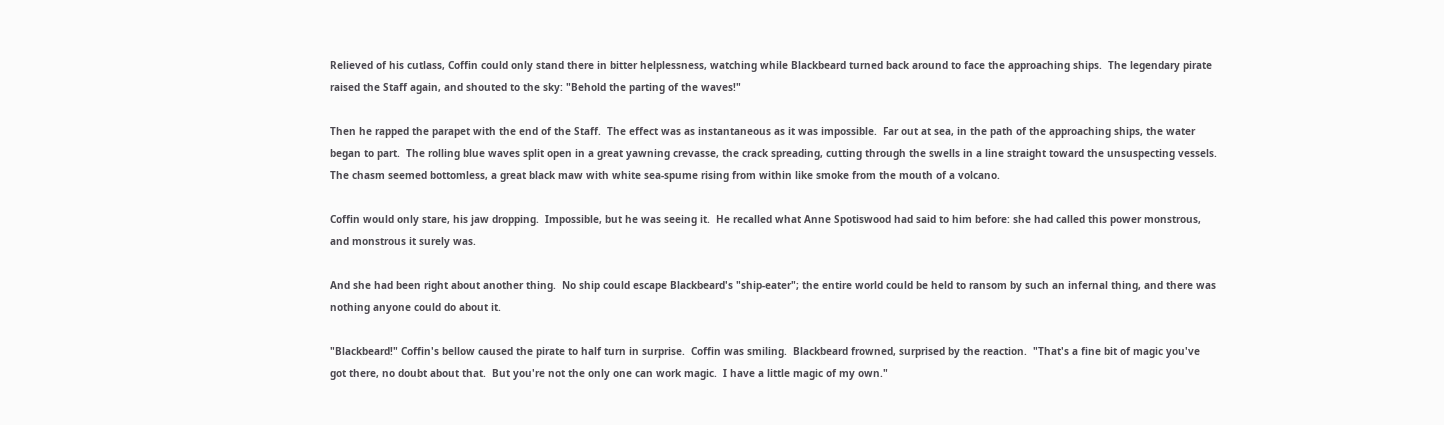Relieved of his cutlass, Coffin could only stand there in bitter helplessness, watching while Blackbeard turned back around to face the approaching ships.  The legendary pirate raised the Staff again, and shouted to the sky: "Behold the parting of the waves!"

Then he rapped the parapet with the end of the Staff.  The effect was as instantaneous as it was impossible.  Far out at sea, in the path of the approaching ships, the water began to part.  The rolling blue waves split open in a great yawning crevasse, the crack spreading, cutting through the swells in a line straight toward the unsuspecting vessels.  The chasm seemed bottomless, a great black maw with white sea-spume rising from within like smoke from the mouth of a volcano.

Coffin would only stare, his jaw dropping.  Impossible, but he was seeing it.  He recalled what Anne Spotiswood had said to him before: she had called this power monstrous, and monstrous it surely was.

And she had been right about another thing.  No ship could escape Blackbeard's "ship-eater"; the entire world could be held to ransom by such an infernal thing, and there was nothing anyone could do about it.

"Blackbeard!" Coffin's bellow caused the pirate to half turn in surprise.  Coffin was smiling.  Blackbeard frowned, surprised by the reaction.  "That's a fine bit of magic you've got there, no doubt about that.  But you're not the only one can work magic.  I have a little magic of my own."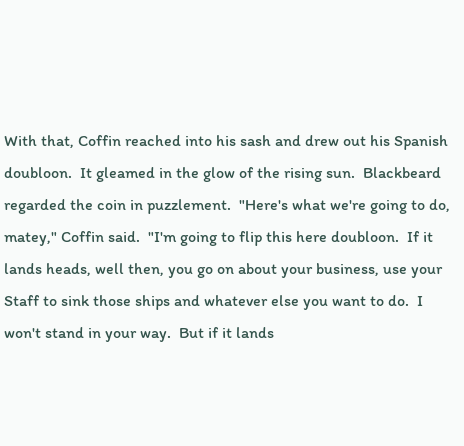With that, Coffin reached into his sash and drew out his Spanish doubloon.  It gleamed in the glow of the rising sun.  Blackbeard regarded the coin in puzzlement.  "Here's what we're going to do, matey," Coffin said.  "I'm going to flip this here doubloon.  If it lands heads, well then, you go on about your business, use your Staff to sink those ships and whatever else you want to do.  I won't stand in your way.  But if it lands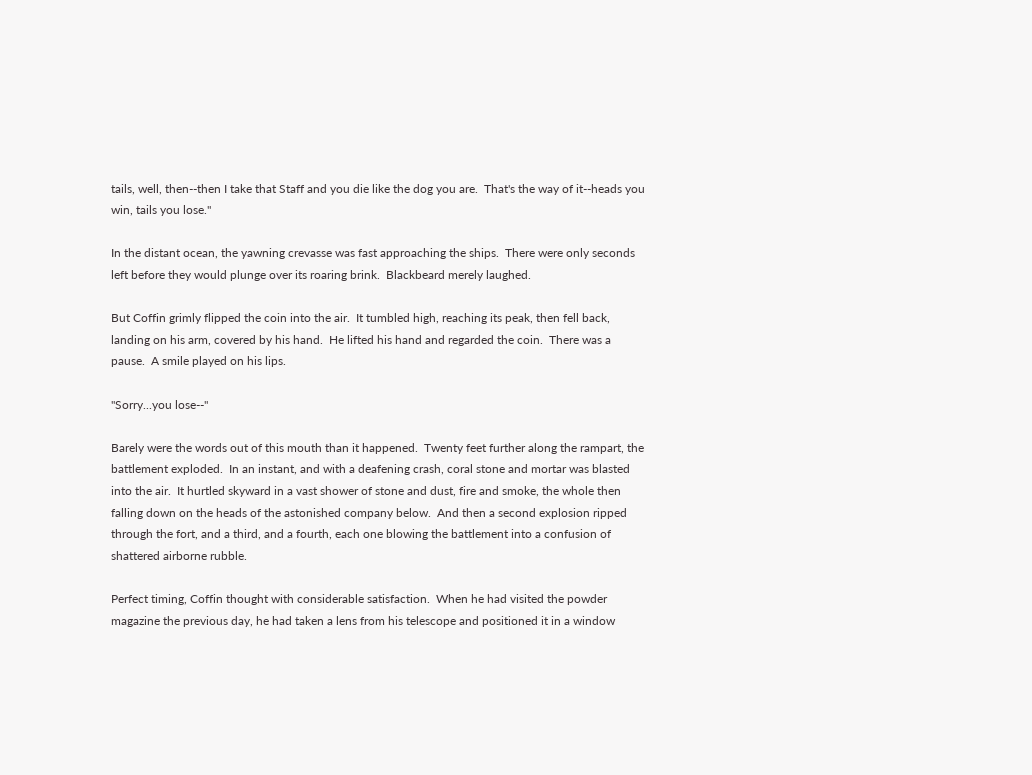tails, well, then--then I take that Staff and you die like the dog you are.  That's the way of it--heads you win, tails you lose."

In the distant ocean, the yawning crevasse was fast approaching the ships.  There were only seconds left before they would plunge over its roaring brink.  Blackbeard merely laughed.

But Coffin grimly flipped the coin into the air.  It tumbled high, reaching its peak, then fell back, landing on his arm, covered by his hand.  He lifted his hand and regarded the coin.  There was a pause.  A smile played on his lips.

"Sorry...you lose--"

Barely were the words out of this mouth than it happened.  Twenty feet further along the rampart, the battlement exploded.  In an instant, and with a deafening crash, coral stone and mortar was blasted into the air.  It hurtled skyward in a vast shower of stone and dust, fire and smoke, the whole then falling down on the heads of the astonished company below.  And then a second explosion ripped through the fort, and a third, and a fourth, each one blowing the battlement into a confusion of shattered airborne rubble.

Perfect timing, Coffin thought with considerable satisfaction.  When he had visited the powder magazine the previous day, he had taken a lens from his telescope and positioned it in a window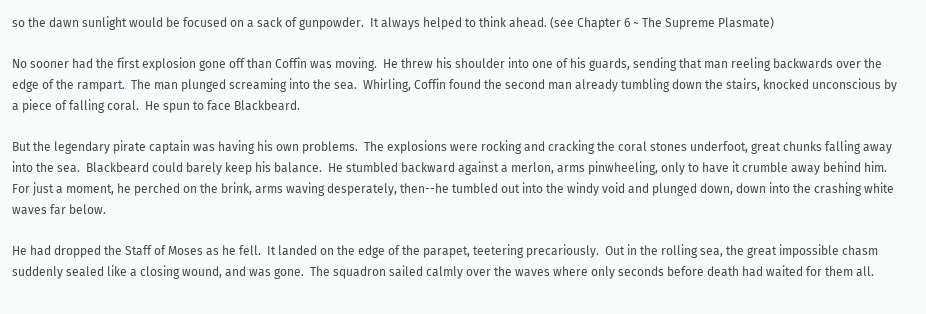so the dawn sunlight would be focused on a sack of gunpowder.  It always helped to think ahead. (see Chapter 6 ~ The Supreme Plasmate)

No sooner had the first explosion gone off than Coffin was moving.  He threw his shoulder into one of his guards, sending that man reeling backwards over the edge of the rampart.  The man plunged screaming into the sea.  Whirling, Coffin found the second man already tumbling down the stairs, knocked unconscious by a piece of falling coral.  He spun to face Blackbeard.

But the legendary pirate captain was having his own problems.  The explosions were rocking and cracking the coral stones underfoot, great chunks falling away into the sea.  Blackbeard could barely keep his balance.  He stumbled backward against a merlon, arms pinwheeling, only to have it crumble away behind him.  For just a moment, he perched on the brink, arms waving desperately, then--he tumbled out into the windy void and plunged down, down into the crashing white waves far below.

He had dropped the Staff of Moses as he fell.  It landed on the edge of the parapet, teetering precariously.  Out in the rolling sea, the great impossible chasm suddenly sealed like a closing wound, and was gone.  The squadron sailed calmly over the waves where only seconds before death had waited for them all.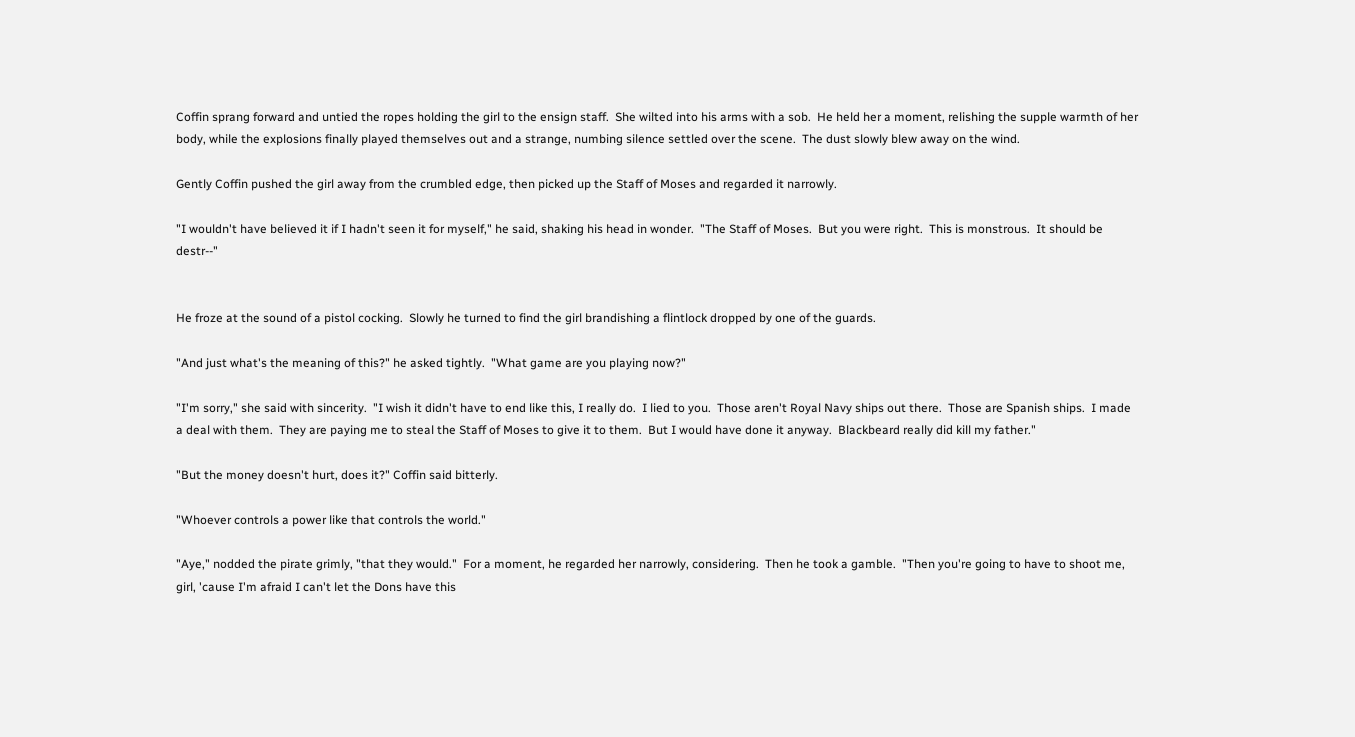Coffin sprang forward and untied the ropes holding the girl to the ensign staff.  She wilted into his arms with a sob.  He held her a moment, relishing the supple warmth of her body, while the explosions finally played themselves out and a strange, numbing silence settled over the scene.  The dust slowly blew away on the wind.

Gently Coffin pushed the girl away from the crumbled edge, then picked up the Staff of Moses and regarded it narrowly.

"I wouldn't have believed it if I hadn't seen it for myself," he said, shaking his head in wonder.  "The Staff of Moses.  But you were right.  This is monstrous.  It should be destr--"


He froze at the sound of a pistol cocking.  Slowly he turned to find the girl brandishing a flintlock dropped by one of the guards.

"And just what's the meaning of this?" he asked tightly.  "What game are you playing now?"

"I'm sorry," she said with sincerity.  "I wish it didn't have to end like this, I really do.  I lied to you.  Those aren't Royal Navy ships out there.  Those are Spanish ships.  I made a deal with them.  They are paying me to steal the Staff of Moses to give it to them.  But I would have done it anyway.  Blackbeard really did kill my father."

"But the money doesn't hurt, does it?" Coffin said bitterly.

"Whoever controls a power like that controls the world."

"Aye," nodded the pirate grimly, "that they would."  For a moment, he regarded her narrowly, considering.  Then he took a gamble.  "Then you're going to have to shoot me, girl, 'cause I'm afraid I can't let the Dons have this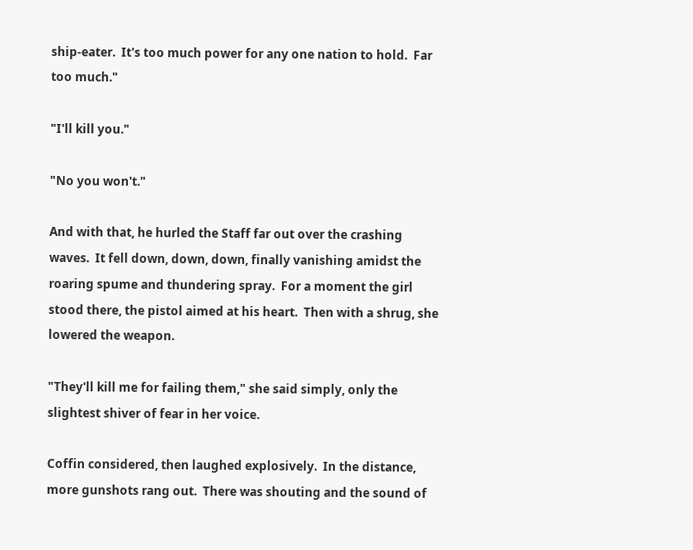ship-eater.  It's too much power for any one nation to hold.  Far too much."

"I'll kill you."

"No you won't."

And with that, he hurled the Staff far out over the crashing waves.  It fell down, down, down, finally vanishing amidst the roaring spume and thundering spray.  For a moment the girl stood there, the pistol aimed at his heart.  Then with a shrug, she lowered the weapon.

"They'll kill me for failing them," she said simply, only the slightest shiver of fear in her voice.

Coffin considered, then laughed explosively.  In the distance, more gunshots rang out.  There was shouting and the sound of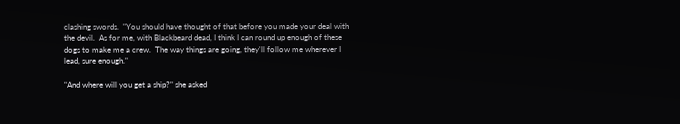clashing swords.  "You should have thought of that before you made your deal with the devil.  As for me, with Blackbeard dead, I think I can round up enough of these dogs to make me a crew.  The way things are going, they'll follow me wherever I lead, sure enough."

"And where will you get a ship?" she asked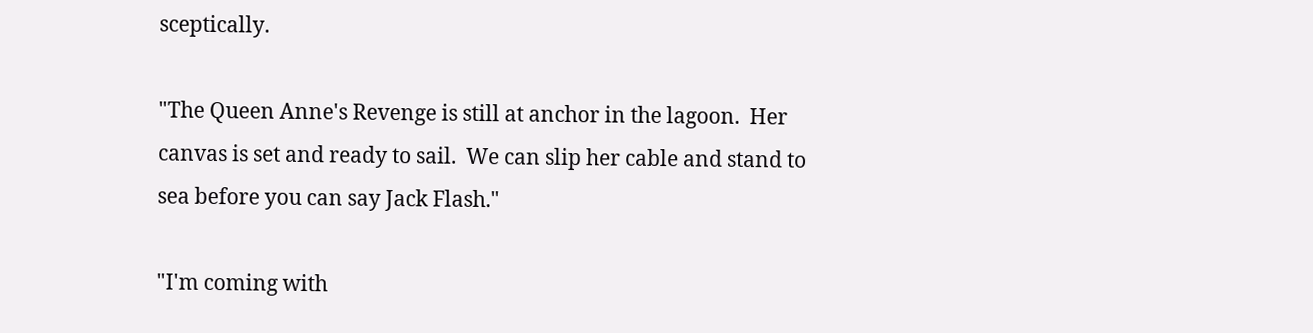sceptically.

"The Queen Anne's Revenge is still at anchor in the lagoon.  Her canvas is set and ready to sail.  We can slip her cable and stand to sea before you can say Jack Flash."

"I'm coming with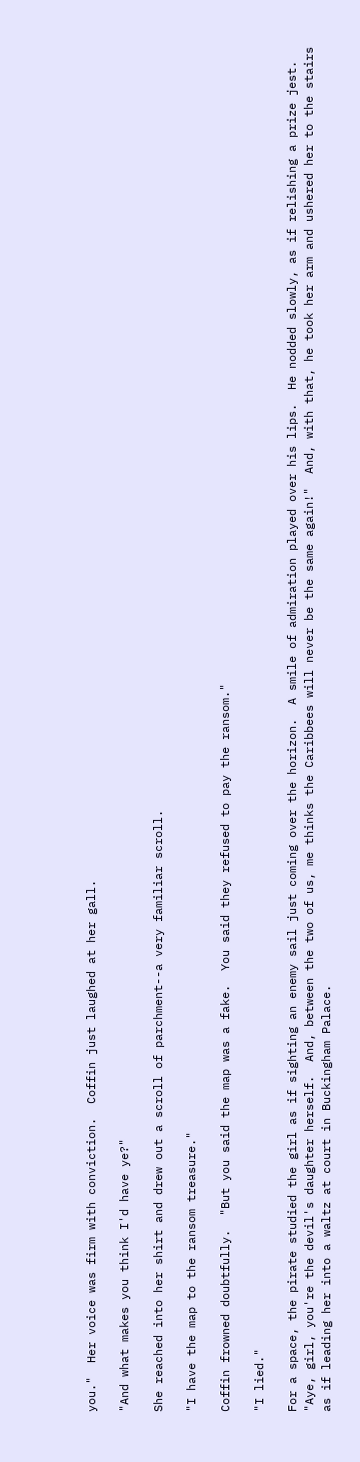you."  Her voice was firm with conviction.  Coffin just laughed at her gall.

"And what makes you think I'd have ye?"

She reached into her shirt and drew out a scroll of parchment--a very familiar scroll.

"I have the map to the ransom treasure."

Coffin frowned doubtfully.  "But you said the map was a fake.  You said they refused to pay the ransom."

"I lied."

For a space, the pirate studied the girl as if sighting an enemy sail just coming over the horizon.  A smile of admiration played over his lips.  He nodded slowly, as if relishing a prize jest.  "Aye, girl, you're the devil's daughter herself.  And, between the two of us, me thinks the Caribbees will never be the same again!"  And, with that, he took her arm and ushered her to the stairs as if leading her into a waltz at court in Buckingham Palace.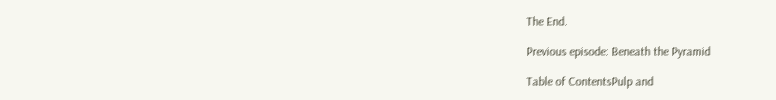The End.

Previous episode: Beneath the Pyramid

Table of ContentsPulp and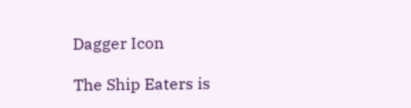Dagger Icon

The Ship Eaters is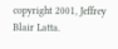copyright 2001, Jeffrey Blair Latta.